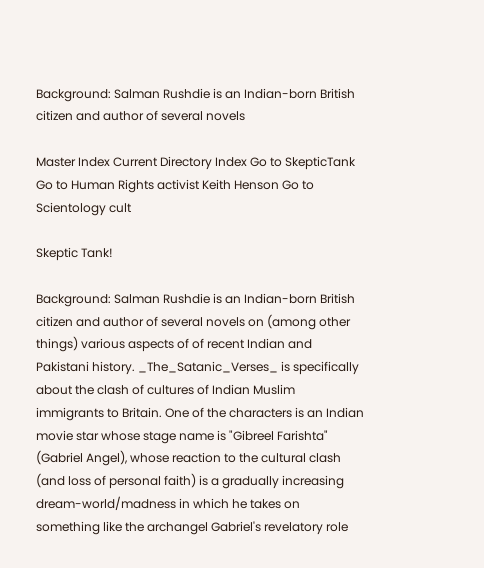Background: Salman Rushdie is an Indian-born British citizen and author of several novels

Master Index Current Directory Index Go to SkepticTank Go to Human Rights activist Keith Henson Go to Scientology cult

Skeptic Tank!

Background: Salman Rushdie is an Indian-born British citizen and author of several novels on (among other things) various aspects of of recent Indian and Pakistani history. _The_Satanic_Verses_ is specifically about the clash of cultures of Indian Muslim immigrants to Britain. One of the characters is an Indian movie star whose stage name is "Gibreel Farishta" (Gabriel Angel), whose reaction to the cultural clash (and loss of personal faith) is a gradually increasing dream-world/madness in which he takes on something like the archangel Gabriel's revelatory role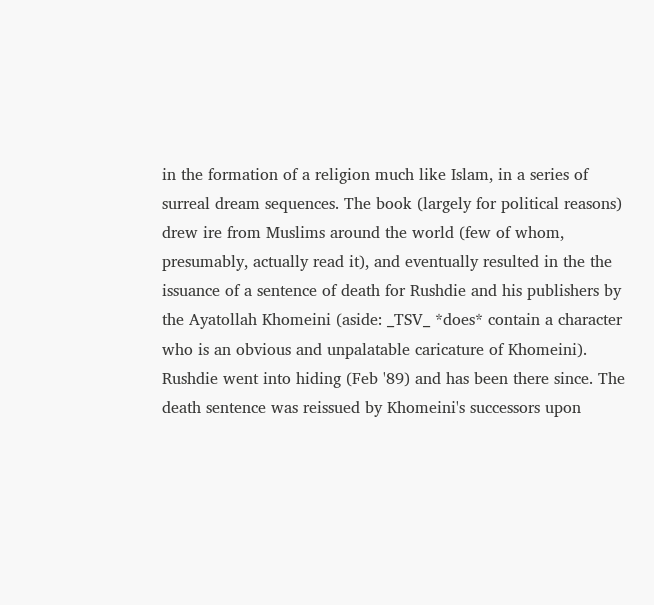in the formation of a religion much like Islam, in a series of surreal dream sequences. The book (largely for political reasons) drew ire from Muslims around the world (few of whom, presumably, actually read it), and eventually resulted in the the issuance of a sentence of death for Rushdie and his publishers by the Ayatollah Khomeini (aside: _TSV_ *does* contain a character who is an obvious and unpalatable caricature of Khomeini). Rushdie went into hiding (Feb '89) and has been there since. The death sentence was reissued by Khomeini's successors upon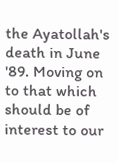the Ayatollah's death in June '89. Moving on to that which should be of interest to our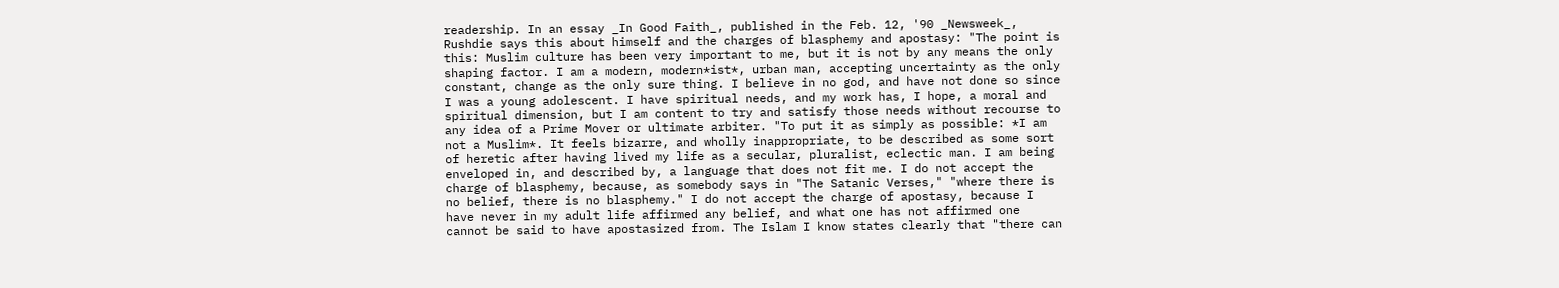readership. In an essay _In Good Faith_, published in the Feb. 12, '90 _Newsweek_, Rushdie says this about himself and the charges of blasphemy and apostasy: "The point is this: Muslim culture has been very important to me, but it is not by any means the only shaping factor. I am a modern, modern*ist*, urban man, accepting uncertainty as the only constant, change as the only sure thing. I believe in no god, and have not done so since I was a young adolescent. I have spiritual needs, and my work has, I hope, a moral and spiritual dimension, but I am content to try and satisfy those needs without recourse to any idea of a Prime Mover or ultimate arbiter. "To put it as simply as possible: *I am not a Muslim*. It feels bizarre, and wholly inappropriate, to be described as some sort of heretic after having lived my life as a secular, pluralist, eclectic man. I am being enveloped in, and described by, a language that does not fit me. I do not accept the charge of blasphemy, because, as somebody says in "The Satanic Verses," "where there is no belief, there is no blasphemy." I do not accept the charge of apostasy, because I have never in my adult life affirmed any belief, and what one has not affirmed one cannot be said to have apostasized from. The Islam I know states clearly that "there can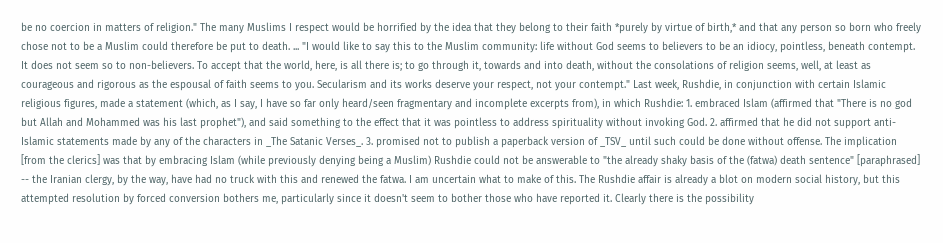be no coercion in matters of religion." The many Muslims I respect would be horrified by the idea that they belong to their faith *purely by virtue of birth,* and that any person so born who freely chose not to be a Muslim could therefore be put to death. ... "I would like to say this to the Muslim community: life without God seems to believers to be an idiocy, pointless, beneath contempt. It does not seem so to non-believers. To accept that the world, here, is all there is; to go through it, towards and into death, without the consolations of religion seems, well, at least as courageous and rigorous as the espousal of faith seems to you. Secularism and its works deserve your respect, not your contempt." Last week, Rushdie, in conjunction with certain Islamic religious figures, made a statement (which, as I say, I have so far only heard/seen fragmentary and incomplete excerpts from), in which Rushdie: 1. embraced Islam (affirmed that "There is no god but Allah and Mohammed was his last prophet"), and said something to the effect that it was pointless to address spirituality without invoking God. 2. affirmed that he did not support anti-Islamic statements made by any of the characters in _The Satanic Verses_. 3. promised not to publish a paperback version of _TSV_ until such could be done without offense. The implication [from the clerics] was that by embracing Islam (while previously denying being a Muslim) Rushdie could not be answerable to "the already shaky basis of the (fatwa) death sentence" [paraphrased] -- the Iranian clergy, by the way, have had no truck with this and renewed the fatwa. I am uncertain what to make of this. The Rushdie affair is already a blot on modern social history, but this attempted resolution by forced conversion bothers me, particularly since it doesn't seem to bother those who have reported it. Clearly there is the possibility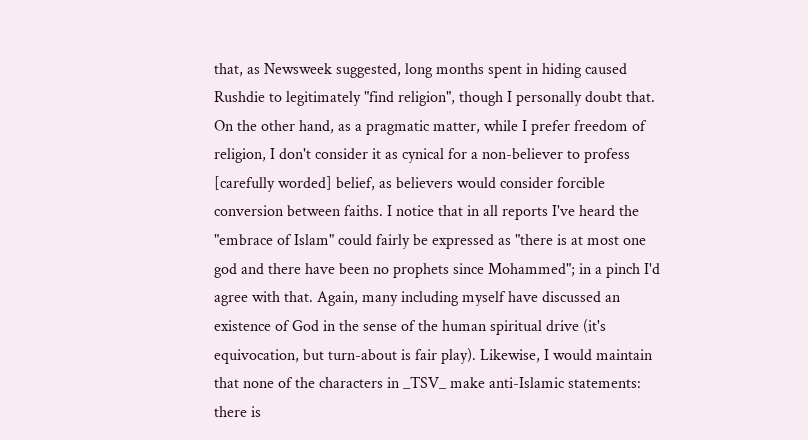that, as Newsweek suggested, long months spent in hiding caused Rushdie to legitimately "find religion", though I personally doubt that. On the other hand, as a pragmatic matter, while I prefer freedom of religion, I don't consider it as cynical for a non-believer to profess [carefully worded] belief, as believers would consider forcible conversion between faiths. I notice that in all reports I've heard the "embrace of Islam" could fairly be expressed as "there is at most one god and there have been no prophets since Mohammed"; in a pinch I'd agree with that. Again, many including myself have discussed an existence of God in the sense of the human spiritual drive (it's equivocation, but turn-about is fair play). Likewise, I would maintain that none of the characters in _TSV_ make anti-Islamic statements: there is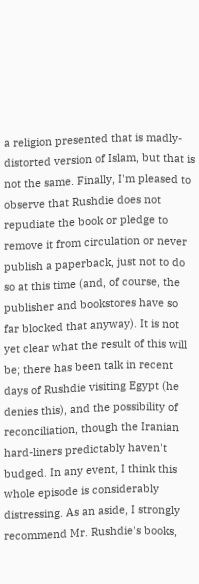a religion presented that is madly-distorted version of Islam, but that is not the same. Finally, I'm pleased to observe that Rushdie does not repudiate the book or pledge to remove it from circulation or never publish a paperback, just not to do so at this time (and, of course, the publisher and bookstores have so far blocked that anyway). It is not yet clear what the result of this will be; there has been talk in recent days of Rushdie visiting Egypt (he denies this), and the possibility of reconciliation, though the Iranian hard-liners predictably haven't budged. In any event, I think this whole episode is considerably distressing. As an aside, I strongly recommend Mr. Rushdie's books,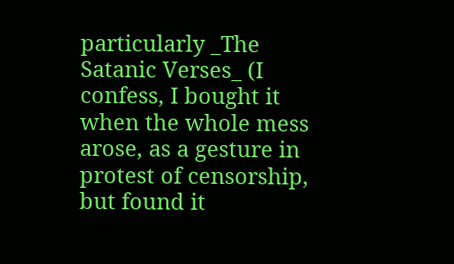particularly _The Satanic Verses_ (I confess, I bought it when the whole mess arose, as a gesture in protest of censorship, but found it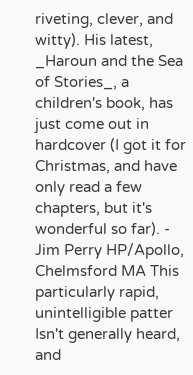riveting, clever, and witty). His latest, _Haroun and the Sea of Stories_, a children's book, has just come out in hardcover (I got it for Christmas, and have only read a few chapters, but it's wonderful so far). - Jim Perry HP/Apollo, Chelmsford MA This particularly rapid, unintelligible patter Isn't generally heard, and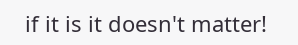if it is it doesn't matter!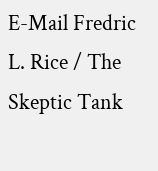E-Mail Fredric L. Rice / The Skeptic Tank